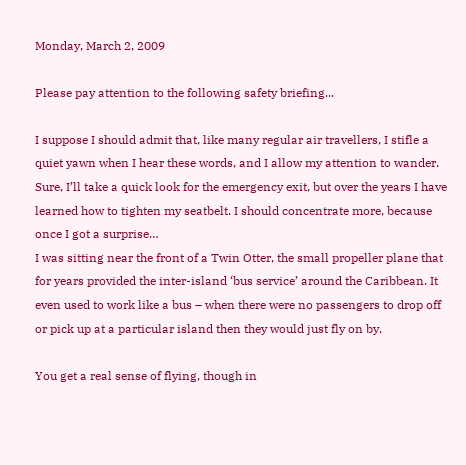Monday, March 2, 2009

Please pay attention to the following safety briefing...

I suppose I should admit that, like many regular air travellers, I stifle a quiet yawn when I hear these words, and I allow my attention to wander. Sure, I’ll take a quick look for the emergency exit, but over the years I have learned how to tighten my seatbelt. I should concentrate more, because once I got a surprise…
I was sitting near the front of a Twin Otter, the small propeller plane that for years provided the inter-island ‘bus service’ around the Caribbean. It even used to work like a bus – when there were no passengers to drop off or pick up at a particular island then they would just fly on by.

You get a real sense of flying, though in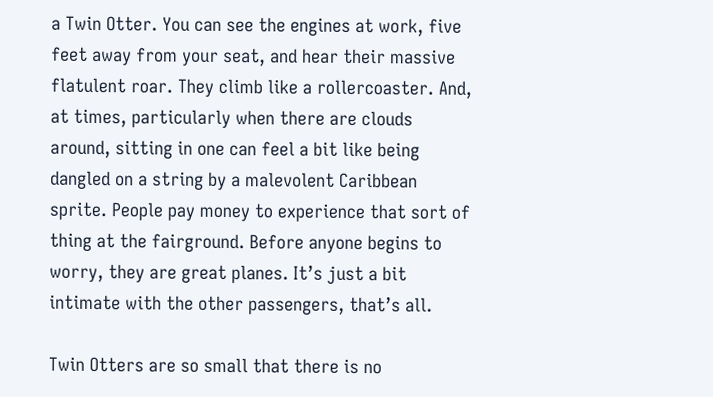a Twin Otter. You can see the engines at work, five feet away from your seat, and hear their massive flatulent roar. They climb like a rollercoaster. And, at times, particularly when there are clouds around, sitting in one can feel a bit like being dangled on a string by a malevolent Caribbean sprite. People pay money to experience that sort of thing at the fairground. Before anyone begins to worry, they are great planes. It’s just a bit intimate with the other passengers, that’s all.

Twin Otters are so small that there is no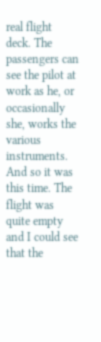real flight deck. The passengers can see the pilot at work as he, or occasionally she, works the various instruments. And so it was this time. The flight was quite empty and I could see that the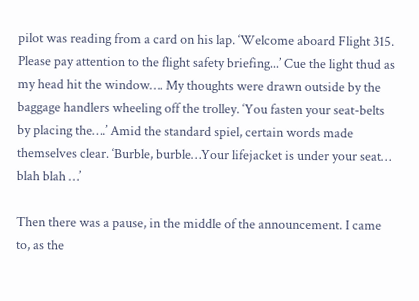pilot was reading from a card on his lap. ‘Welcome aboard Flight 315. Please pay attention to the flight safety briefing...’ Cue the light thud as my head hit the window…. My thoughts were drawn outside by the baggage handlers wheeling off the trolley. ‘You fasten your seat-belts by placing the….’ Amid the standard spiel, certain words made themselves clear. ‘Burble, burble…Your lifejacket is under your seat… blah blah …’

Then there was a pause, in the middle of the announcement. I came to, as the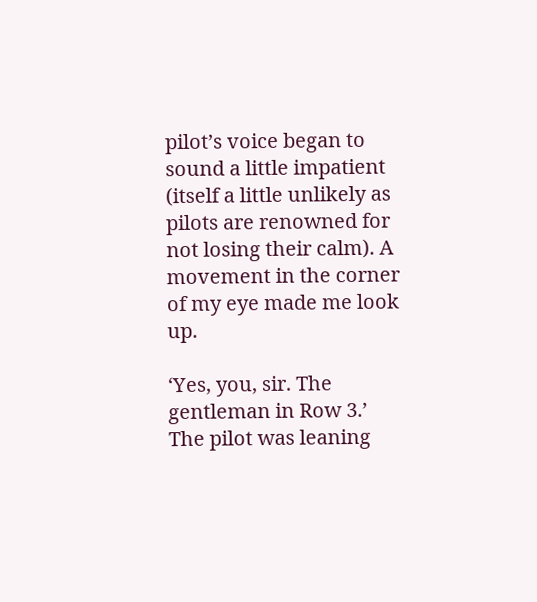pilot’s voice began to sound a little impatient (itself a little unlikely as pilots are renowned for not losing their calm). A movement in the corner of my eye made me look up.

‘Yes, you, sir. The gentleman in Row 3.’ The pilot was leaning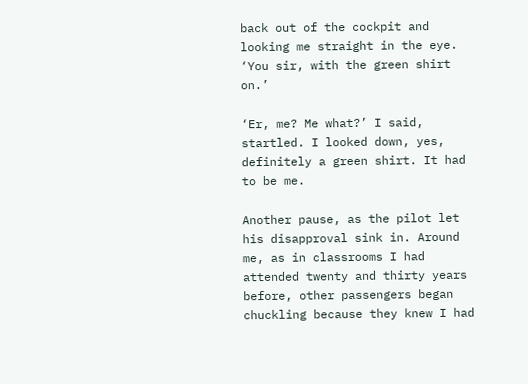back out of the cockpit and looking me straight in the eye. ‘You sir, with the green shirt on.’

‘Er, me? Me what?’ I said, startled. I looked down, yes, definitely a green shirt. It had to be me.

Another pause, as the pilot let his disapproval sink in. Around me, as in classrooms I had attended twenty and thirty years before, other passengers began chuckling because they knew I had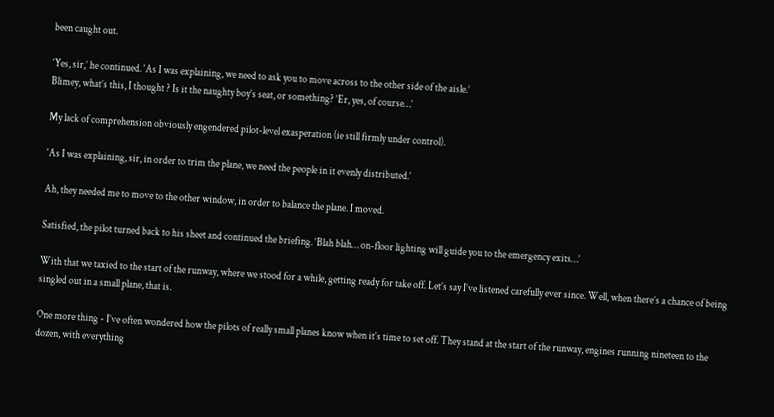been caught out.

‘Yes, sir,’ he continued. ‘As I was explaining, we need to ask you to move across to the other side of the aisle.’
Blimey, what’s this, I thought ? Is it the naughty boy’s seat, or something? ‘Er, yes, of course…’

My lack of comprehension obviously engendered pilot-level exasperation (ie still firmly under control).

‘As I was explaining, sir, in order to trim the plane, we need the people in it evenly distributed.’

Ah, they needed me to move to the other window, in order to balance the plane. I moved.

Satisfied, the pilot turned back to his sheet and continued the briefing. ‘Blah blah… on-floor lighting will guide you to the emergency exits…’

With that we taxied to the start of the runway, where we stood for a while, getting ready for take off. Let’s say I’ve listened carefully ever since. Well, when there’s a chance of being singled out in a small plane, that is.

One more thing - I’ve often wondered how the pilots of really small planes know when it’s time to set off. They stand at the start of the runway, engines running nineteen to the dozen, with everything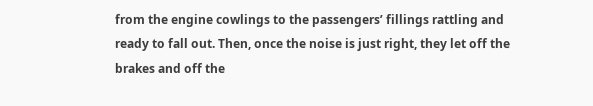from the engine cowlings to the passengers’ fillings rattling and ready to fall out. Then, once the noise is just right, they let off the brakes and off the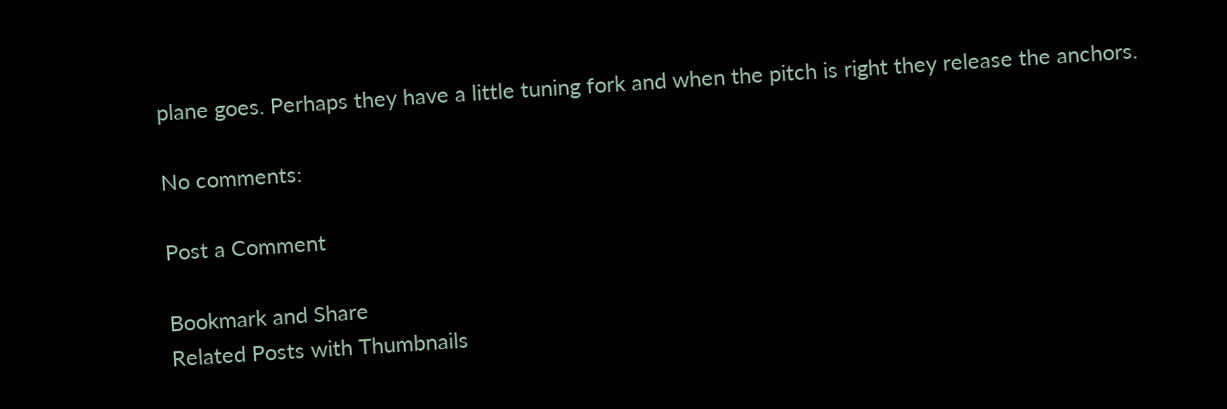plane goes. Perhaps they have a little tuning fork and when the pitch is right they release the anchors.

No comments:

Post a Comment

Bookmark and Share
Related Posts with Thumbnails